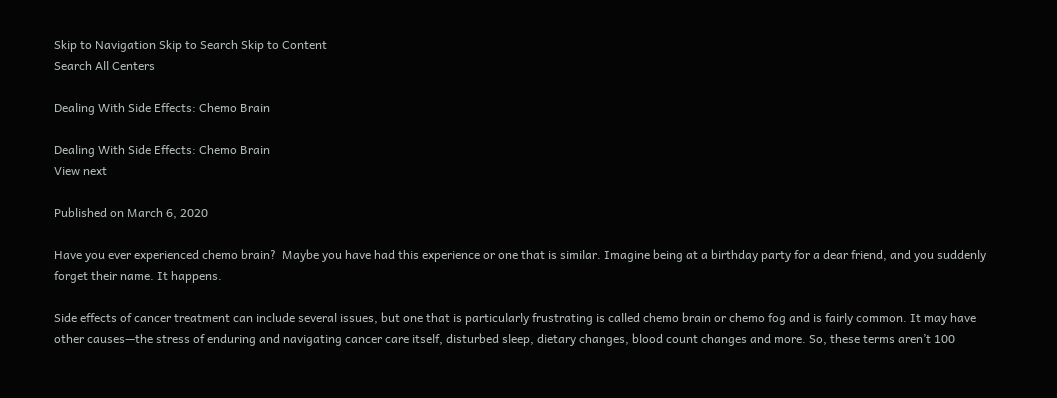Skip to Navigation Skip to Search Skip to Content
Search All Centers

Dealing With Side Effects: Chemo Brain

Dealing With Side Effects: Chemo Brain
View next

Published on March 6, 2020

Have you ever experienced chemo brain?  Maybe you have had this experience or one that is similar. Imagine being at a birthday party for a dear friend, and you suddenly forget their name. It happens.

Side effects of cancer treatment can include several issues, but one that is particularly frustrating is called chemo brain or chemo fog and is fairly common. It may have other causes—the stress of enduring and navigating cancer care itself, disturbed sleep, dietary changes, blood count changes and more. So, these terms aren’t 100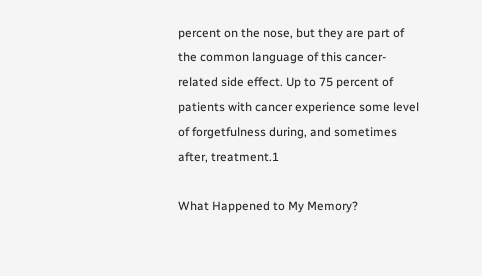percent on the nose, but they are part of the common language of this cancer-related side effect. Up to 75 percent of patients with cancer experience some level of forgetfulness during, and sometimes after, treatment.1

What Happened to My Memory?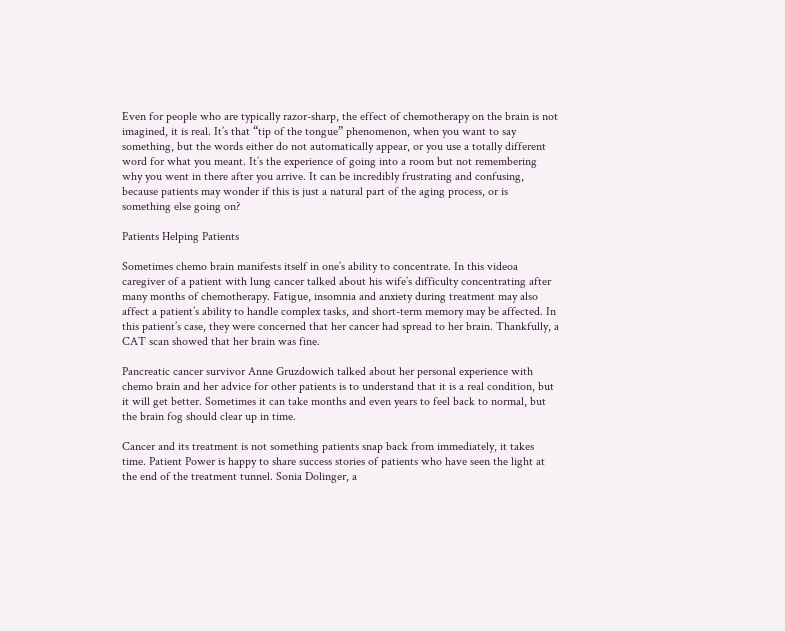Even for people who are typically razor-sharp, the effect of chemotherapy on the brain is not imagined, it is real. It’s that “tip of the tongue” phenomenon, when you want to say something, but the words either do not automatically appear, or you use a totally different word for what you meant. It’s the experience of going into a room but not remembering why you went in there after you arrive. It can be incredibly frustrating and confusing, because patients may wonder if this is just a natural part of the aging process, or is something else going on?

Patients Helping Patients

Sometimes chemo brain manifests itself in one’s ability to concentrate. In this videoa caregiver of a patient with lung cancer talked about his wife’s difficulty concentrating after many months of chemotherapy. Fatigue, insomnia and anxiety during treatment may also affect a patient’s ability to handle complex tasks, and short-term memory may be affected. In this patient’s case, they were concerned that her cancer had spread to her brain. Thankfully, a CAT scan showed that her brain was fine.

Pancreatic cancer survivor Anne Gruzdowich talked about her personal experience with chemo brain and her advice for other patients is to understand that it is a real condition, but it will get better. Sometimes it can take months and even years to feel back to normal, but the brain fog should clear up in time.

Cancer and its treatment is not something patients snap back from immediately, it takes time. Patient Power is happy to share success stories of patients who have seen the light at the end of the treatment tunnel. Sonia Dolinger, a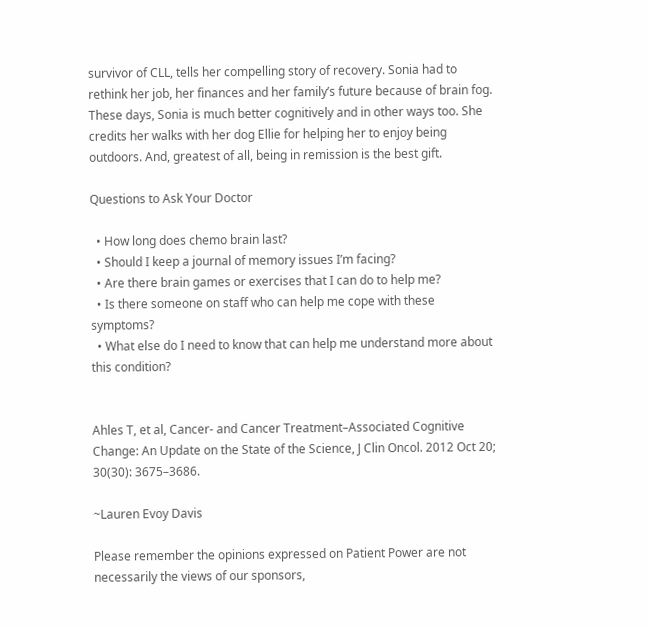survivor of CLL, tells her compelling story of recovery. Sonia had to rethink her job, her finances and her family’s future because of brain fog. These days, Sonia is much better cognitively and in other ways too. She credits her walks with her dog Ellie for helping her to enjoy being outdoors. And, greatest of all, being in remission is the best gift.

Questions to Ask Your Doctor

  • How long does chemo brain last?
  • Should I keep a journal of memory issues I’m facing?
  • Are there brain games or exercises that I can do to help me?
  • Is there someone on staff who can help me cope with these symptoms?
  • What else do I need to know that can help me understand more about this condition?


Ahles T, et al, Cancer- and Cancer Treatment–Associated Cognitive Change: An Update on the State of the Science, J Clin Oncol. 2012 Oct 20; 30(30): 3675–3686.

~Lauren Evoy Davis

Please remember the opinions expressed on Patient Power are not necessarily the views of our sponsors,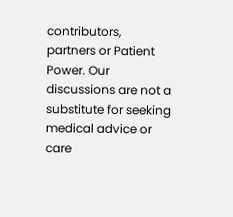contributors, partners or Patient Power. Our discussions are not a substitute for seeking medical advice or care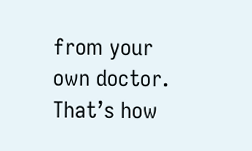from your own doctor. That’s how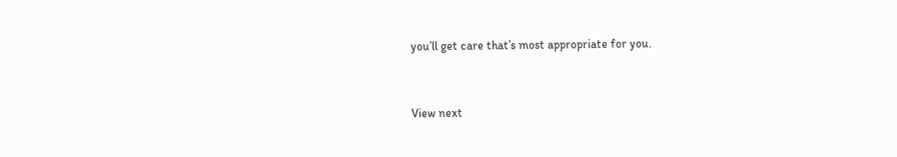you’ll get care that’s most appropriate for you.


View next